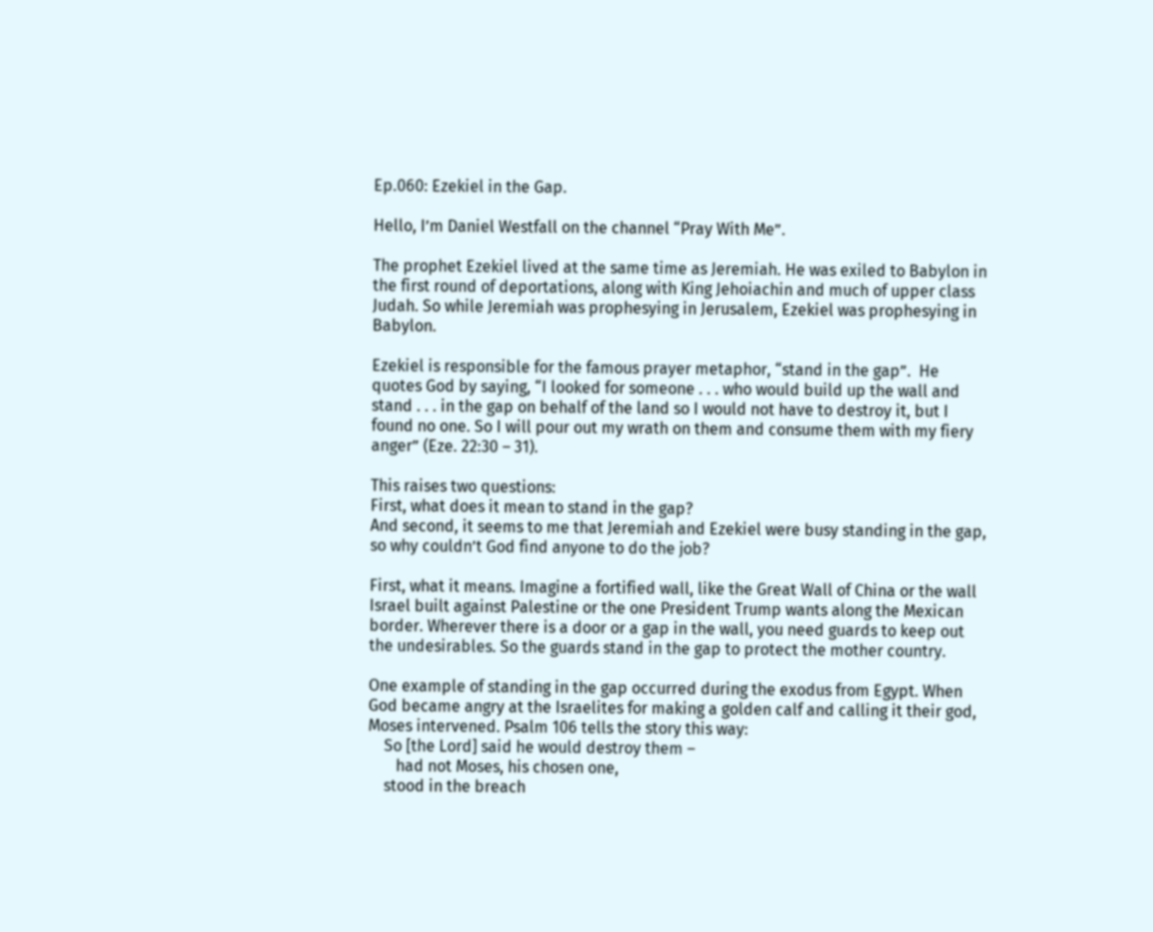Ep.060: Ezekiel in the Gap.

Hello, I’m Daniel Westfall on the channel “Pray With Me”.

The prophet Ezekiel lived at the same time as Jeremiah. He was exiled to Babylon in the first round of deportations, along with King Jehoiachin and much of upper class Judah. So while Jeremiah was prophesying in Jerusalem, Ezekiel was prophesying in Babylon.

Ezekiel is responsible for the famous prayer metaphor, “stand in the gap”.  He quotes God by saying, “I looked for someone . . . who would build up the wall and stand . . . in the gap on behalf of the land so I would not have to destroy it, but I found no one. So I will pour out my wrath on them and consume them with my fiery anger” (Eze. 22:30 – 31).

This raises two questions:
First, what does it mean to stand in the gap?
And second, it seems to me that Jeremiah and Ezekiel were busy standing in the gap, so why couldn’t God find anyone to do the job?

First, what it means. Imagine a fortified wall, like the Great Wall of China or the wall Israel built against Palestine or the one President Trump wants along the Mexican border. Wherever there is a door or a gap in the wall, you need guards to keep out the undesirables. So the guards stand in the gap to protect the mother country.

One example of standing in the gap occurred during the exodus from Egypt. When God became angry at the Israelites for making a golden calf and calling it their god, Moses intervened. Psalm 106 tells the story this way:
    So [the Lord] said he would destroy them –
       had not Moses, his chosen one,
    stood in the breach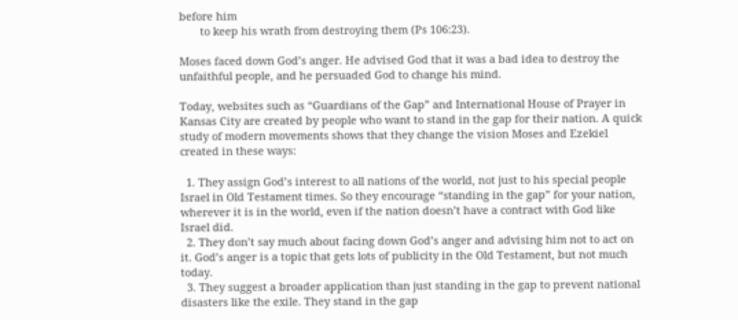before him
       to keep his wrath from destroying them (Ps 106:23).

Moses faced down God’s anger. He advised God that it was a bad idea to destroy the unfaithful people, and he persuaded God to change his mind.

Today, websites such as “Guardians of the Gap” and International House of Prayer in Kansas City are created by people who want to stand in the gap for their nation. A quick study of modern movements shows that they change the vision Moses and Ezekiel created in these ways:

  1. They assign God’s interest to all nations of the world, not just to his special people Israel in Old Testament times. So they encourage “standing in the gap” for your nation, wherever it is in the world, even if the nation doesn’t have a contract with God like Israel did.
  2. They don’t say much about facing down God’s anger and advising him not to act on it. God’s anger is a topic that gets lots of publicity in the Old Testament, but not much today.
  3. They suggest a broader application than just standing in the gap to prevent national disasters like the exile. They stand in the gap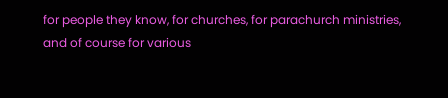for people they know, for churches, for parachurch ministries, and of course for various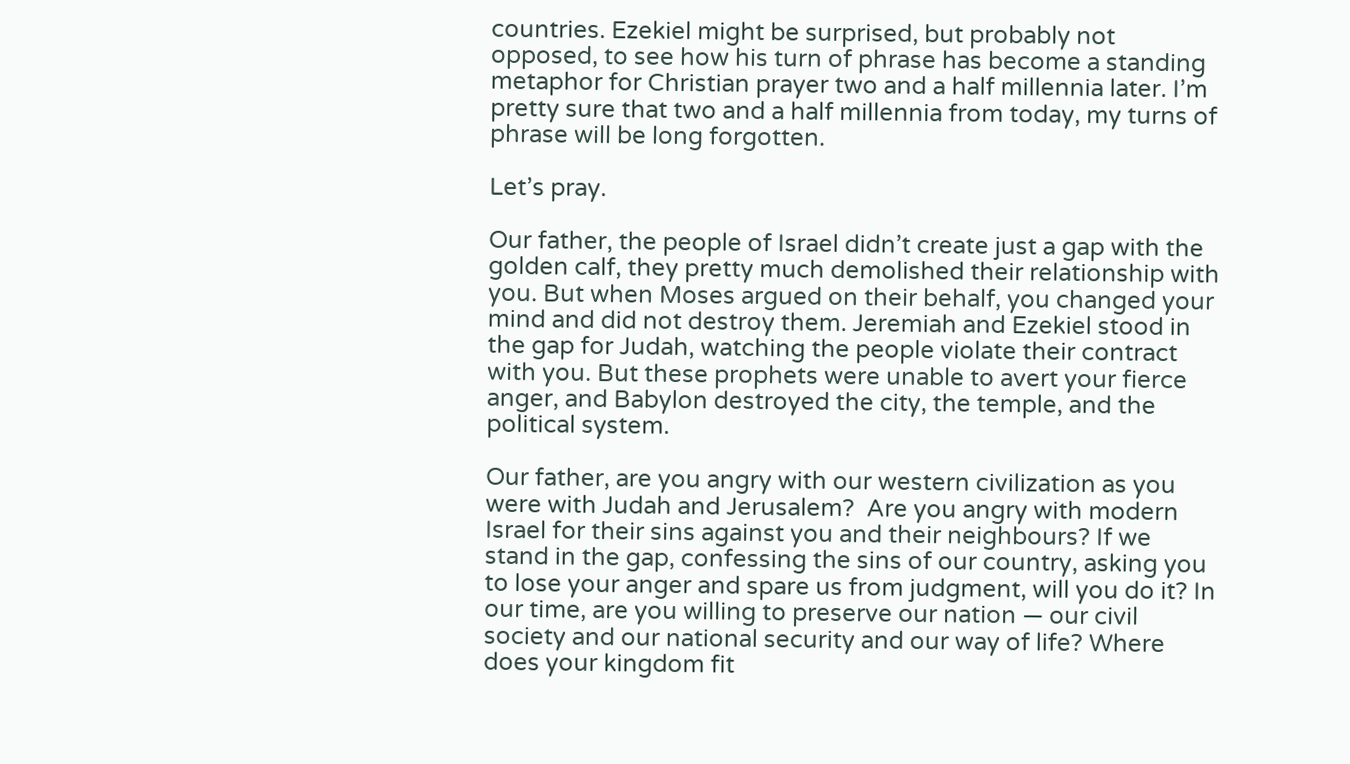countries. Ezekiel might be surprised, but probably not opposed, to see how his turn of phrase has become a standing metaphor for Christian prayer two and a half millennia later. I’m pretty sure that two and a half millennia from today, my turns of phrase will be long forgotten.

Let’s pray.

Our father, the people of Israel didn’t create just a gap with the golden calf, they pretty much demolished their relationship with you. But when Moses argued on their behalf, you changed your mind and did not destroy them. Jeremiah and Ezekiel stood in the gap for Judah, watching the people violate their contract with you. But these prophets were unable to avert your fierce anger, and Babylon destroyed the city, the temple, and the political system.

Our father, are you angry with our western civilization as you were with Judah and Jerusalem?  Are you angry with modern Israel for their sins against you and their neighbours? If we stand in the gap, confessing the sins of our country, asking you to lose your anger and spare us from judgment, will you do it? In our time, are you willing to preserve our nation — our civil society and our national security and our way of life? Where does your kingdom fit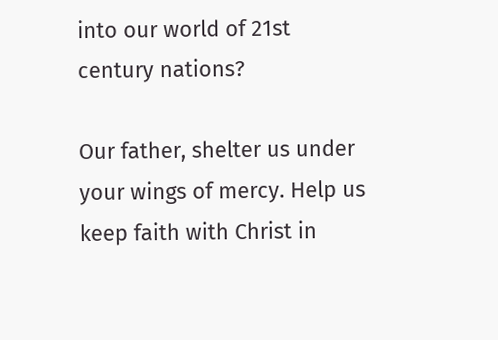into our world of 21st century nations?

Our father, shelter us under your wings of mercy. Help us keep faith with Christ in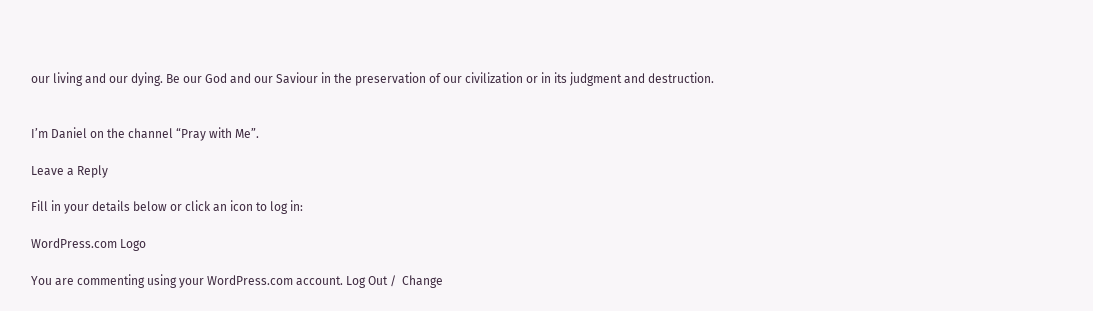our living and our dying. Be our God and our Saviour in the preservation of our civilization or in its judgment and destruction.


I’m Daniel on the channel “Pray with Me”.

Leave a Reply

Fill in your details below or click an icon to log in:

WordPress.com Logo

You are commenting using your WordPress.com account. Log Out /  Change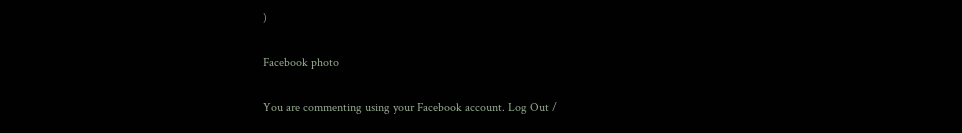)

Facebook photo

You are commenting using your Facebook account. Log Out /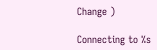Change )

Connecting to %s